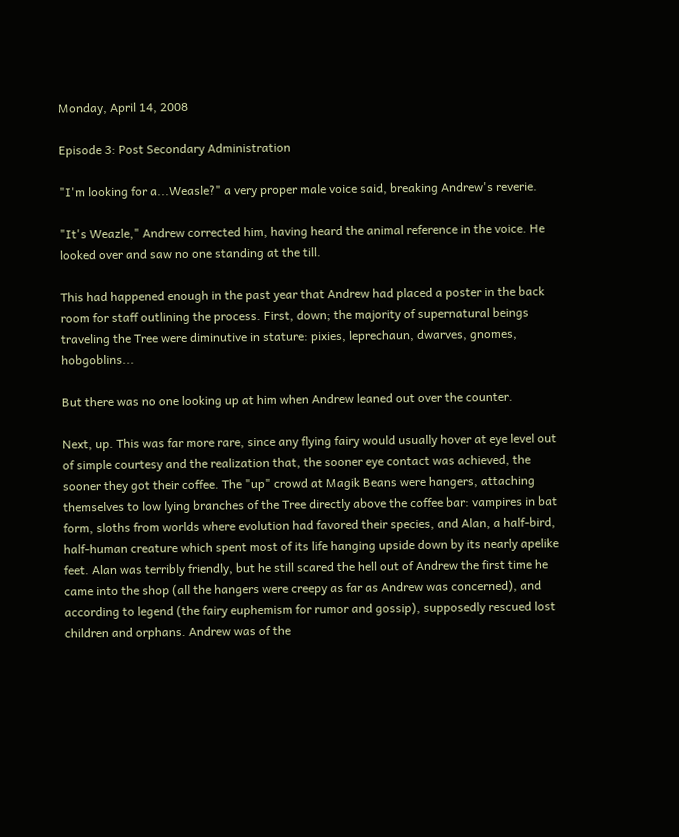Monday, April 14, 2008

Episode 3: Post Secondary Administration

"I'm looking for a...Weasle?" a very proper male voice said, breaking Andrew's reverie.

"It's Weazle," Andrew corrected him, having heard the animal reference in the voice. He looked over and saw no one standing at the till.

This had happened enough in the past year that Andrew had placed a poster in the back room for staff outlining the process. First, down; the majority of supernatural beings traveling the Tree were diminutive in stature: pixies, leprechaun, dwarves, gnomes, hobgoblins...

But there was no one looking up at him when Andrew leaned out over the counter.

Next, up. This was far more rare, since any flying fairy would usually hover at eye level out of simple courtesy and the realization that, the sooner eye contact was achieved, the sooner they got their coffee. The "up" crowd at Magik Beans were hangers, attaching themselves to low lying branches of the Tree directly above the coffee bar: vampires in bat form, sloths from worlds where evolution had favored their species, and Alan, a half-bird, half-human creature which spent most of its life hanging upside down by its nearly apelike feet. Alan was terribly friendly, but he still scared the hell out of Andrew the first time he came into the shop (all the hangers were creepy as far as Andrew was concerned), and according to legend (the fairy euphemism for rumor and gossip), supposedly rescued lost children and orphans. Andrew was of the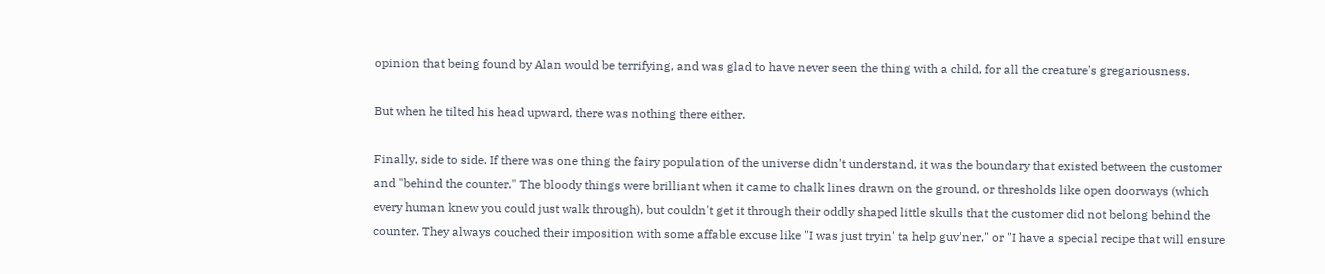opinion that being found by Alan would be terrifying, and was glad to have never seen the thing with a child, for all the creature's gregariousness.

But when he tilted his head upward, there was nothing there either.

Finally, side to side. If there was one thing the fairy population of the universe didn't understand, it was the boundary that existed between the customer and "behind the counter." The bloody things were brilliant when it came to chalk lines drawn on the ground, or thresholds like open doorways (which every human knew you could just walk through), but couldn't get it through their oddly shaped little skulls that the customer did not belong behind the counter. They always couched their imposition with some affable excuse like "I was just tryin' ta help guv'ner," or "I have a special recipe that will ensure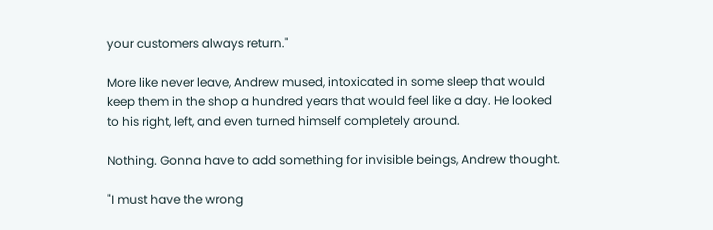your customers always return."

More like never leave, Andrew mused, intoxicated in some sleep that would keep them in the shop a hundred years that would feel like a day. He looked to his right, left, and even turned himself completely around.

Nothing. Gonna have to add something for invisible beings, Andrew thought.

"I must have the wrong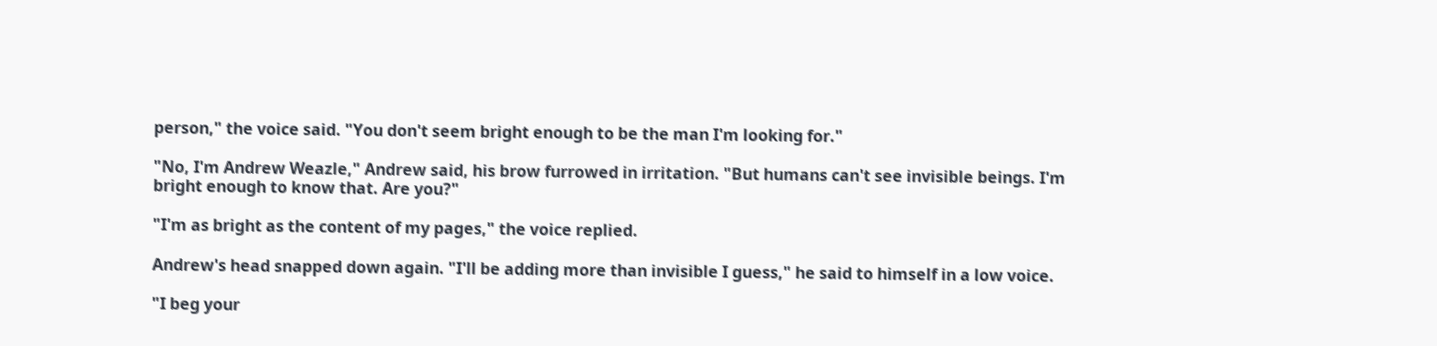person," the voice said. "You don't seem bright enough to be the man I'm looking for."

"No, I'm Andrew Weazle," Andrew said, his brow furrowed in irritation. "But humans can't see invisible beings. I'm bright enough to know that. Are you?"

"I'm as bright as the content of my pages," the voice replied.

Andrew's head snapped down again. "I'll be adding more than invisible I guess," he said to himself in a low voice.

"I beg your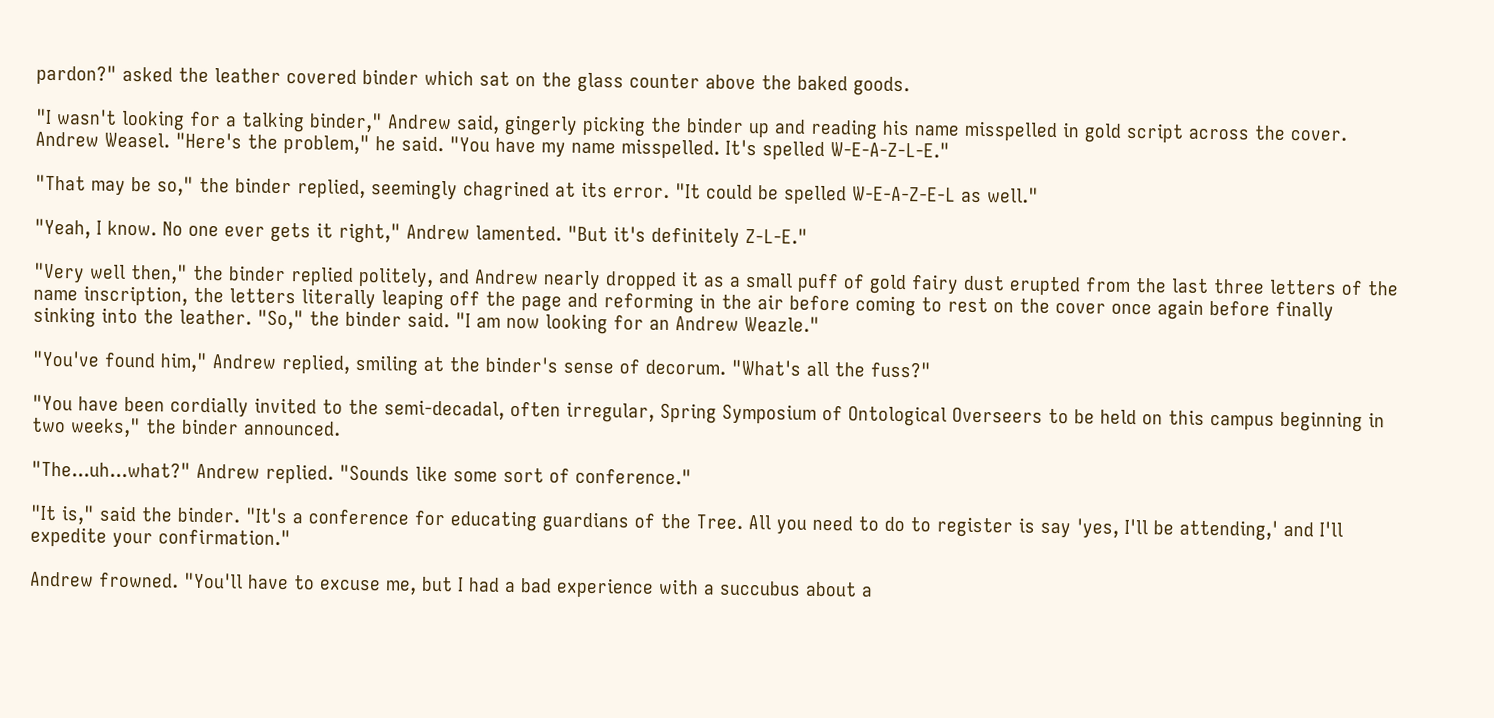pardon?" asked the leather covered binder which sat on the glass counter above the baked goods.

"I wasn't looking for a talking binder," Andrew said, gingerly picking the binder up and reading his name misspelled in gold script across the cover. Andrew Weasel. "Here's the problem," he said. "You have my name misspelled. It's spelled W-E-A-Z-L-E."

"That may be so," the binder replied, seemingly chagrined at its error. "It could be spelled W-E-A-Z-E-L as well."

"Yeah, I know. No one ever gets it right," Andrew lamented. "But it's definitely Z-L-E."

"Very well then," the binder replied politely, and Andrew nearly dropped it as a small puff of gold fairy dust erupted from the last three letters of the name inscription, the letters literally leaping off the page and reforming in the air before coming to rest on the cover once again before finally sinking into the leather. "So," the binder said. "I am now looking for an Andrew Weazle."

"You've found him," Andrew replied, smiling at the binder's sense of decorum. "What's all the fuss?"

"You have been cordially invited to the semi-decadal, often irregular, Spring Symposium of Ontological Overseers to be held on this campus beginning in two weeks," the binder announced.

"The...uh...what?" Andrew replied. "Sounds like some sort of conference."

"It is," said the binder. "It's a conference for educating guardians of the Tree. All you need to do to register is say 'yes, I'll be attending,' and I'll expedite your confirmation."

Andrew frowned. "You'll have to excuse me, but I had a bad experience with a succubus about a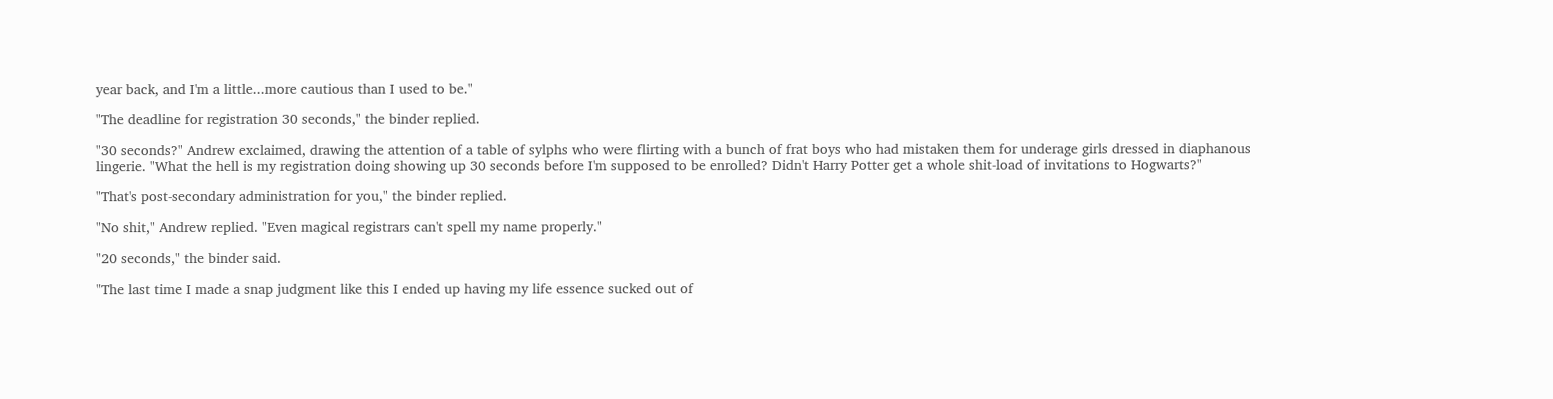year back, and I'm a little...more cautious than I used to be."

"The deadline for registration 30 seconds," the binder replied.

"30 seconds?" Andrew exclaimed, drawing the attention of a table of sylphs who were flirting with a bunch of frat boys who had mistaken them for underage girls dressed in diaphanous lingerie. "What the hell is my registration doing showing up 30 seconds before I'm supposed to be enrolled? Didn't Harry Potter get a whole shit-load of invitations to Hogwarts?"

"That's post-secondary administration for you," the binder replied.

"No shit," Andrew replied. "Even magical registrars can't spell my name properly."

"20 seconds," the binder said.

"The last time I made a snap judgment like this I ended up having my life essence sucked out of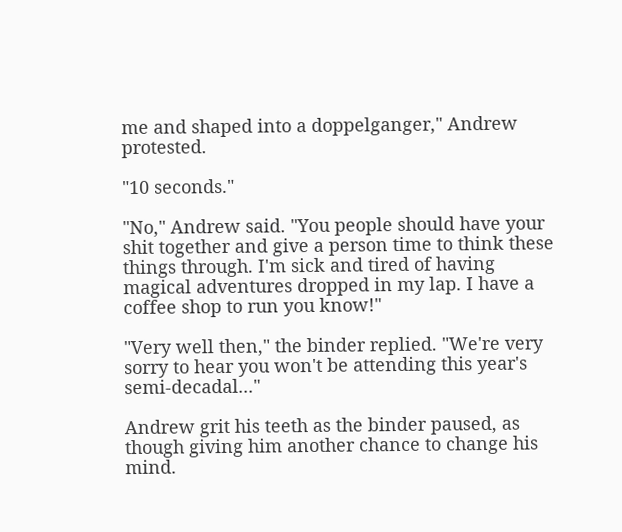me and shaped into a doppelganger," Andrew protested.

"10 seconds."

"No," Andrew said. "You people should have your shit together and give a person time to think these things through. I'm sick and tired of having magical adventures dropped in my lap. I have a coffee shop to run you know!"

"Very well then," the binder replied. "We're very sorry to hear you won't be attending this year's semi-decadal..."

Andrew grit his teeth as the binder paused, as though giving him another chance to change his mind.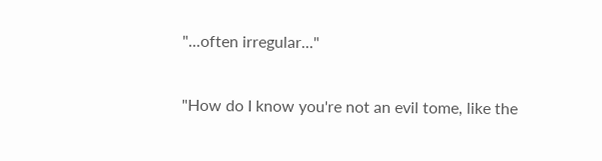"...often irregular..."

"How do I know you're not an evil tome, like the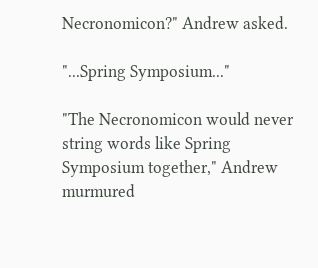Necronomicon?" Andrew asked.

"...Spring Symposium..."

"The Necronomicon would never string words like Spring Symposium together," Andrew murmured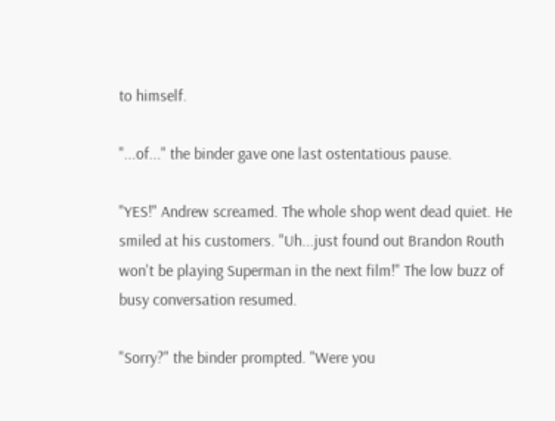to himself.

"...of..." the binder gave one last ostentatious pause.

"YES!" Andrew screamed. The whole shop went dead quiet. He smiled at his customers. "Uh...just found out Brandon Routh won't be playing Superman in the next film!" The low buzz of busy conversation resumed.

"Sorry?" the binder prompted. "Were you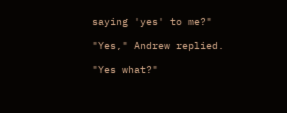saying 'yes' to me?"

"Yes," Andrew replied.

"Yes what?"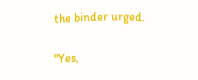the binder urged.

"Yes,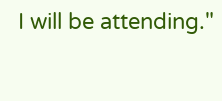I will be attending."